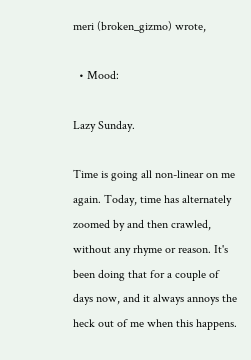meri (broken_gizmo) wrote,

  • Mood:

Lazy Sunday.

Time is going all non-linear on me again. Today, time has alternately zoomed by and then crawled, without any rhyme or reason. It's been doing that for a couple of days now, and it always annoys the heck out of me when this happens.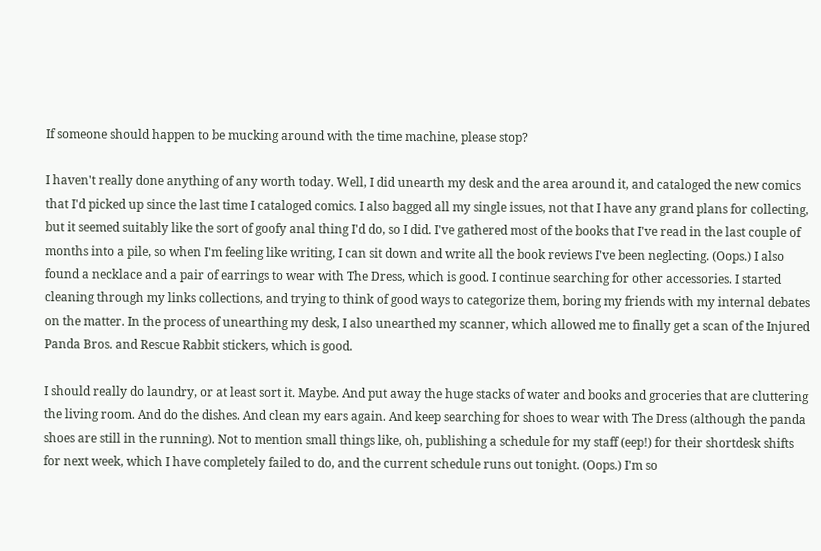If someone should happen to be mucking around with the time machine, please stop?

I haven't really done anything of any worth today. Well, I did unearth my desk and the area around it, and cataloged the new comics that I'd picked up since the last time I cataloged comics. I also bagged all my single issues, not that I have any grand plans for collecting, but it seemed suitably like the sort of goofy anal thing I'd do, so I did. I've gathered most of the books that I've read in the last couple of months into a pile, so when I'm feeling like writing, I can sit down and write all the book reviews I've been neglecting. (Oops.) I also found a necklace and a pair of earrings to wear with The Dress, which is good. I continue searching for other accessories. I started cleaning through my links collections, and trying to think of good ways to categorize them, boring my friends with my internal debates on the matter. In the process of unearthing my desk, I also unearthed my scanner, which allowed me to finally get a scan of the Injured Panda Bros. and Rescue Rabbit stickers, which is good.

I should really do laundry, or at least sort it. Maybe. And put away the huge stacks of water and books and groceries that are cluttering the living room. And do the dishes. And clean my ears again. And keep searching for shoes to wear with The Dress (although the panda shoes are still in the running). Not to mention small things like, oh, publishing a schedule for my staff (eep!) for their shortdesk shifts for next week, which I have completely failed to do, and the current schedule runs out tonight. (Oops.) I'm so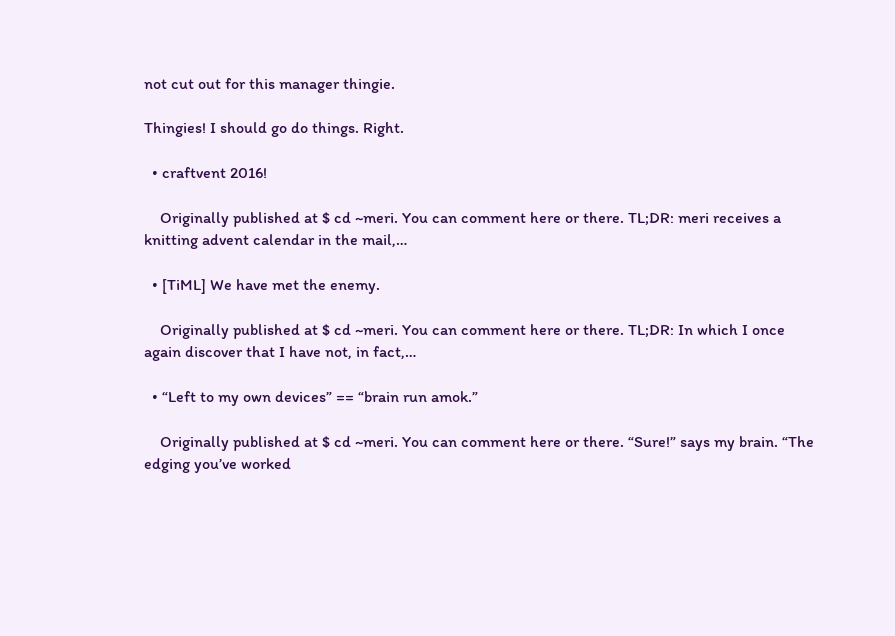not cut out for this manager thingie.

Thingies! I should go do things. Right.

  • craftvent 2016!

    Originally published at $ cd ~meri. You can comment here or there. TL;DR: meri receives a knitting advent calendar in the mail,…

  • [TiML] We have met the enemy.

    Originally published at $ cd ~meri. You can comment here or there. TL;DR: In which I once again discover that I have not, in fact,…

  • “Left to my own devices” == “brain run amok.”

    Originally published at $ cd ~meri. You can comment here or there. “Sure!” says my brain. “The edging you’ve worked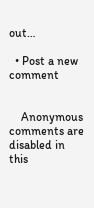out…

  • Post a new comment


    Anonymous comments are disabled in this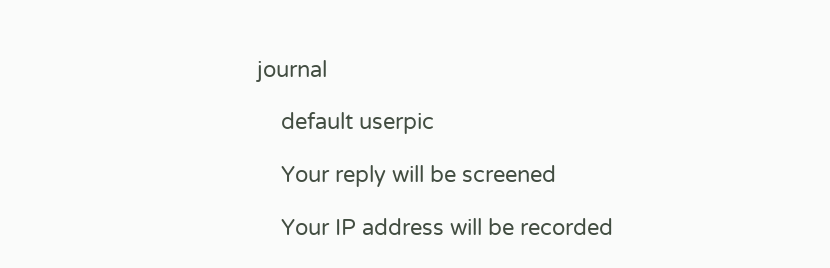journal

    default userpic

    Your reply will be screened

    Your IP address will be recorded